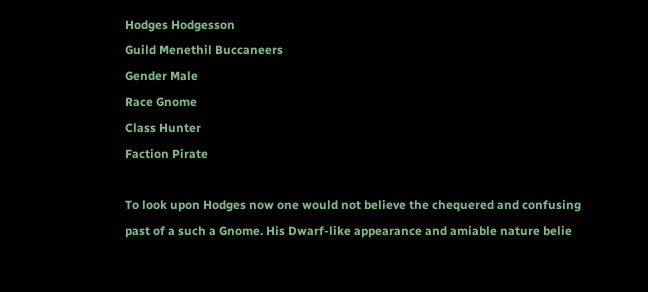Hodges Hodgesson
Guild Menethil Buccaneers
Gender Male
Race Gnome
Class Hunter
Faction Pirate

To look upon Hodges now one would not believe the chequered and confusing past of a such a Gnome. His Dwarf-like appearance and amiable nature belie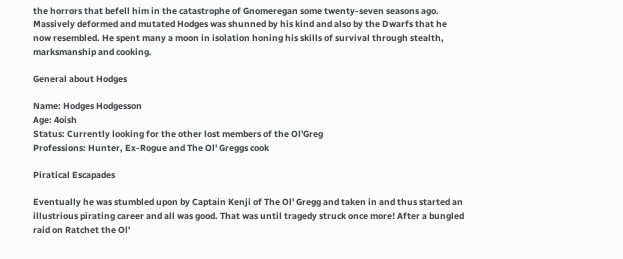the horrors that befell him in the catastrophe of Gnomeregan some twenty-seven seasons ago. Massively deformed and mutated Hodges was shunned by his kind and also by the Dwarfs that he now resembled. He spent many a moon in isolation honing his skills of survival through stealth, marksmanship and cooking.

General about Hodges

Name: Hodges Hodgesson
Age: 4oish
Status: Currently looking for the other lost members of the Ol'Greg
Professions: Hunter, Ex-Rogue and The Ol' Greggs cook

Piratical Escapades

Eventually he was stumbled upon by Captain Kenji of The Ol' Gregg and taken in and thus started an illustrious pirating career and all was good. That was until tragedy struck once more! After a bungled raid on Ratchet the Ol'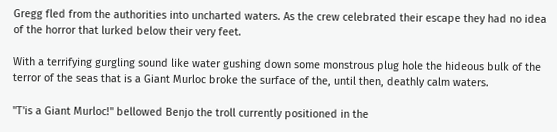Gregg fled from the authorities into uncharted waters. As the crew celebrated their escape they had no idea of the horror that lurked below their very feet.

With a terrifying gurgling sound like water gushing down some monstrous plug hole the hideous bulk of the terror of the seas that is a Giant Murloc broke the surface of the, until then, deathly calm waters.

"T'is a Giant Murloc!" bellowed Benjo the troll currently positioned in the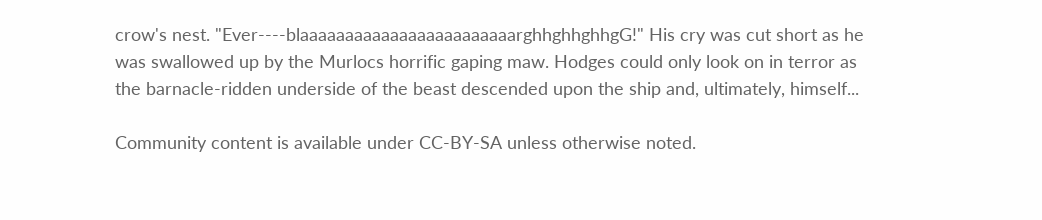crow's nest. "Ever----blaaaaaaaaaaaaaaaaaaaaaaaarghhghhghhgG!" His cry was cut short as he was swallowed up by the Murlocs horrific gaping maw. Hodges could only look on in terror as the barnacle-ridden underside of the beast descended upon the ship and, ultimately, himself...

Community content is available under CC-BY-SA unless otherwise noted.